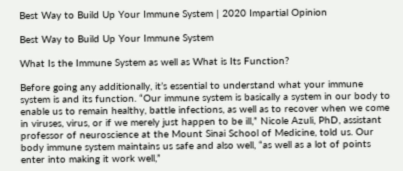Best Way to Build Up Your Immune System | 2020 Impartial Opinion

Best Way to Build Up Your Immune System

What Is the Immune System as well as What is Its Function?

Before going any additionally, it’s essential to understand what your immune system is and its function. “Our immune system is basically a system in our body to enable us to remain healthy, battle infections, as well as to recover when we come in viruses, virus, or if we merely just happen to be ill,” Nicole Azuli, PhD, assistant professor of neuroscience at the Mount Sinai School of Medicine, told us. Our body immune system maintains us safe and also well, “as well as a lot of points enter into making it work well,”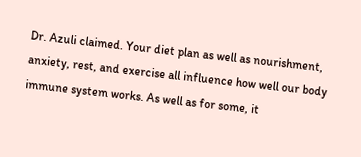Dr. Azuli claimed. Your diet plan as well as nourishment, anxiety, rest, and exercise all influence how well our body immune system works. As well as for some, it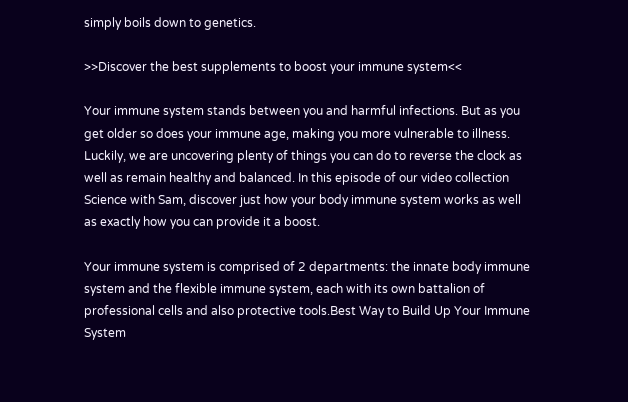simply boils down to genetics.

>>Discover the best supplements to boost your immune system<<

Your immune system stands between you and harmful infections. But as you get older so does your immune age, making you more vulnerable to illness. Luckily, we are uncovering plenty of things you can do to reverse the clock as well as remain healthy and balanced. In this episode of our video collection Science with Sam, discover just how your body immune system works as well as exactly how you can provide it a boost.

Your immune system is comprised of 2 departments: the innate body immune system and the flexible immune system, each with its own battalion of professional cells and also protective tools.Best Way to Build Up Your Immune System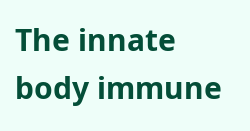The innate body immune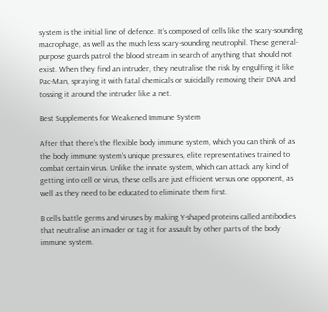system is the initial line of defence. It’s composed of cells like the scary-sounding macrophage, as well as the much less scary-sounding neutrophil. These general-purpose guards patrol the blood stream in search of anything that should not exist. When they find an intruder, they neutralise the risk by engulfing it like Pac-Man, spraying it with fatal chemicals or suicidally removing their DNA and tossing it around the intruder like a net.

Best Supplements for Weakened Immune System

After that there’s the flexible body immune system, which you can think of as the body immune system’s unique pressures, elite representatives trained to combat certain virus. Unlike the innate system, which can attack any kind of getting into cell or virus, these cells are just efficient versus one opponent, as well as they need to be educated to eliminate them first.

B cells battle germs and viruses by making Y-shaped proteins called antibodies that neutralise an invader or tag it for assault by other parts of the body immune system.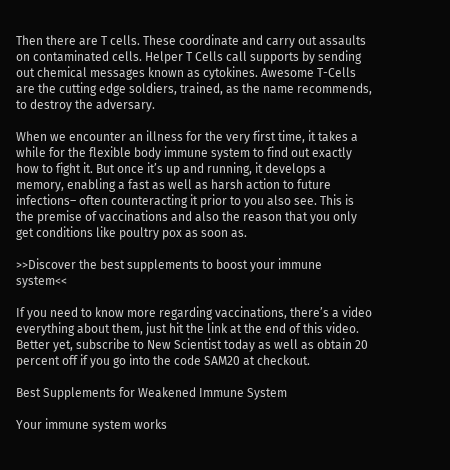Then there are T cells. These coordinate and carry out assaults on contaminated cells. Helper T Cells call supports by sending out chemical messages known as cytokines. Awesome T-Cells are the cutting edge soldiers, trained, as the name recommends, to destroy the adversary.

When we encounter an illness for the very first time, it takes a while for the flexible body immune system to find out exactly how to fight it. But once it’s up and running, it develops a memory, enabling a fast as well as harsh action to future infections– often counteracting it prior to you also see. This is the premise of vaccinations and also the reason that you only get conditions like poultry pox as soon as.

>>Discover the best supplements to boost your immune system<<

If you need to know more regarding vaccinations, there’s a video everything about them, just hit the link at the end of this video. Better yet, subscribe to New Scientist today as well as obtain 20 percent off if you go into the code SAM20 at checkout.

Best Supplements for Weakened Immune System

Your immune system works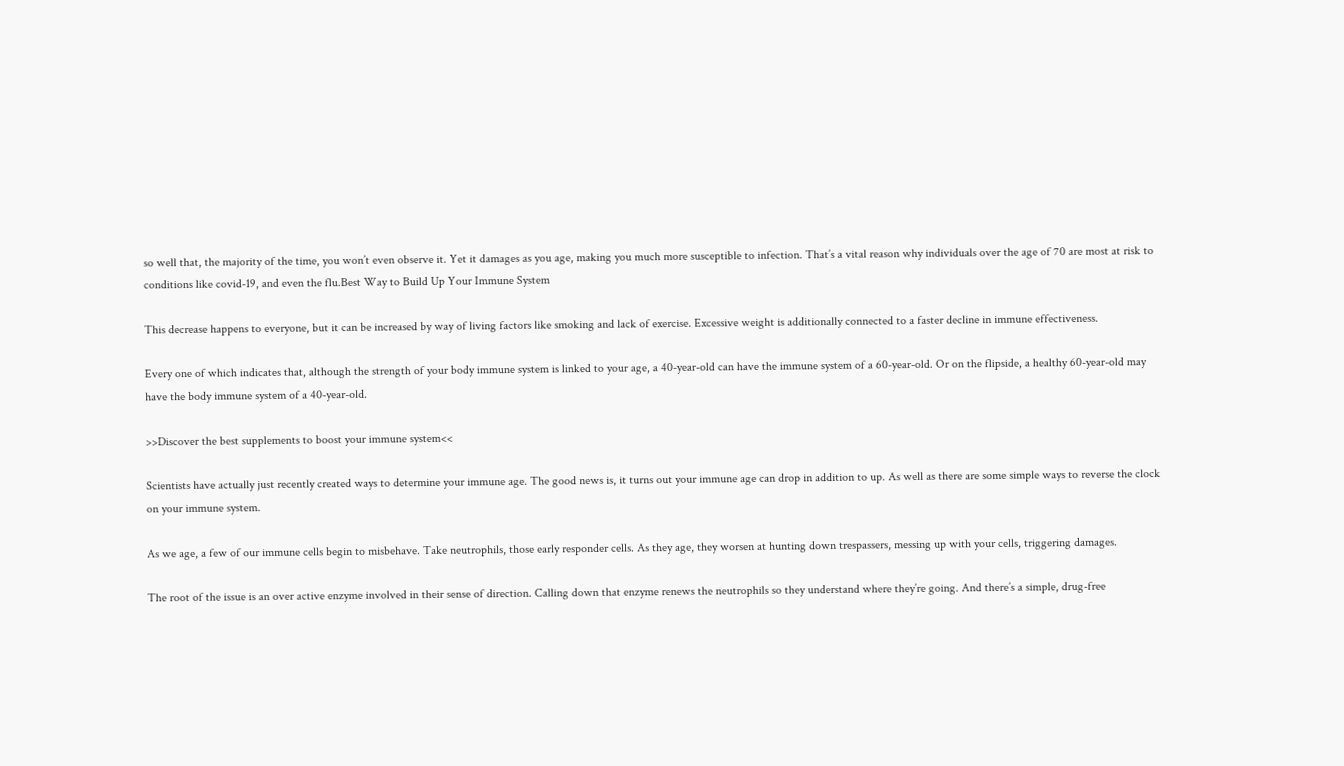so well that, the majority of the time, you won’t even observe it. Yet it damages as you age, making you much more susceptible to infection. That’s a vital reason why individuals over the age of 70 are most at risk to conditions like covid-19, and even the flu.Best Way to Build Up Your Immune System

This decrease happens to everyone, but it can be increased by way of living factors like smoking and lack of exercise. Excessive weight is additionally connected to a faster decline in immune effectiveness.

Every one of which indicates that, although the strength of your body immune system is linked to your age, a 40-year-old can have the immune system of a 60-year-old. Or on the flipside, a healthy 60-year-old may have the body immune system of a 40-year-old.

>>Discover the best supplements to boost your immune system<<

Scientists have actually just recently created ways to determine your immune age. The good news is, it turns out your immune age can drop in addition to up. As well as there are some simple ways to reverse the clock on your immune system.

As we age, a few of our immune cells begin to misbehave. Take neutrophils, those early responder cells. As they age, they worsen at hunting down trespassers, messing up with your cells, triggering damages.

The root of the issue is an over active enzyme involved in their sense of direction. Calling down that enzyme renews the neutrophils so they understand where they’re going. And there’s a simple, drug-free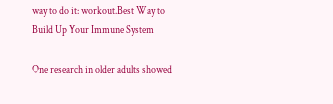way to do it: workout.Best Way to Build Up Your Immune System

One research in older adults showed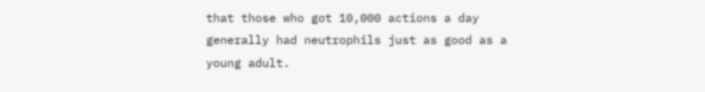that those who got 10,000 actions a day generally had neutrophils just as good as a young adult.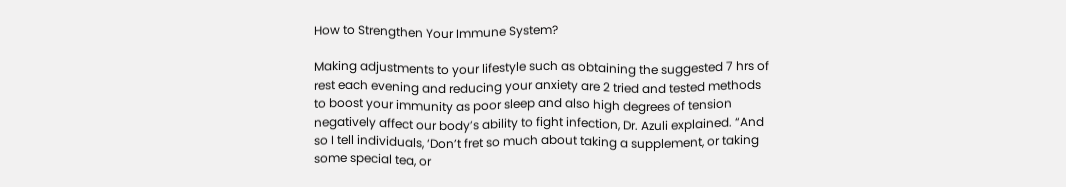How to Strengthen Your Immune System?

Making adjustments to your lifestyle such as obtaining the suggested 7 hrs of rest each evening and reducing your anxiety are 2 tried and tested methods to boost your immunity as poor sleep and also high degrees of tension negatively affect our body’s ability to fight infection, Dr. Azuli explained. “And so I tell individuals, ‘Don’t fret so much about taking a supplement, or taking some special tea, or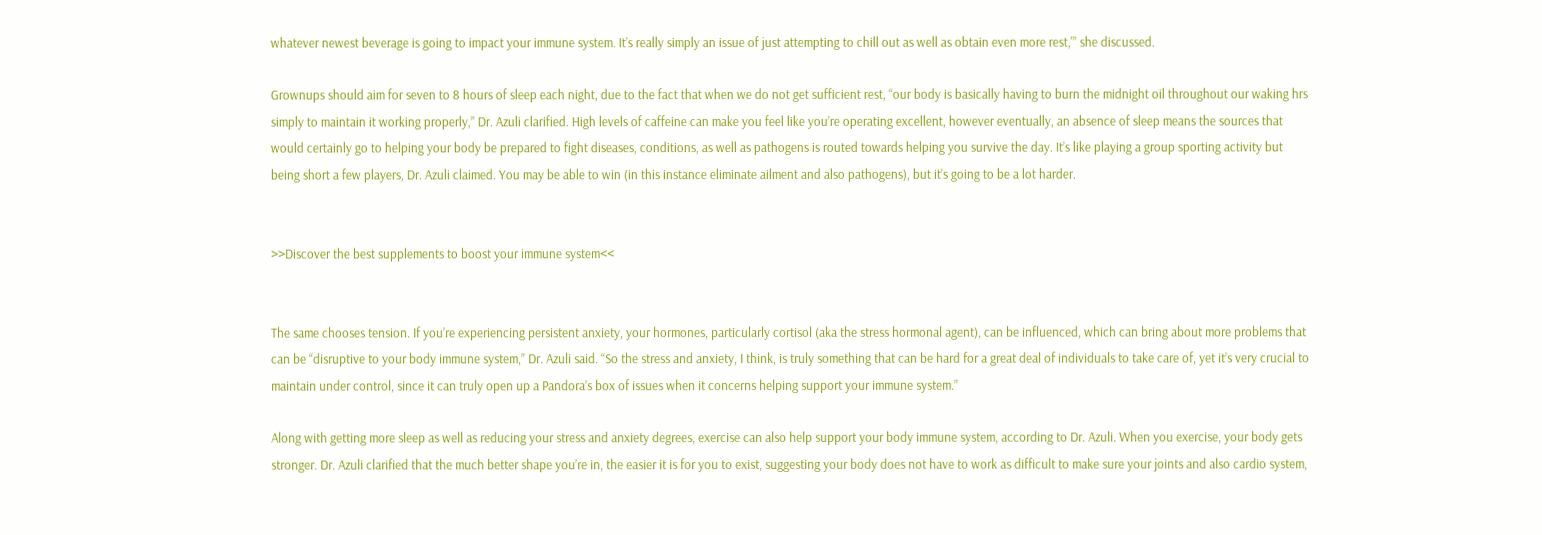whatever newest beverage is going to impact your immune system. It’s really simply an issue of just attempting to chill out as well as obtain even more rest,'” she discussed.

Grownups should aim for seven to 8 hours of sleep each night, due to the fact that when we do not get sufficient rest, “our body is basically having to burn the midnight oil throughout our waking hrs simply to maintain it working properly,” Dr. Azuli clarified. High levels of caffeine can make you feel like you’re operating excellent, however eventually, an absence of sleep means the sources that would certainly go to helping your body be prepared to fight diseases, conditions, as well as pathogens is routed towards helping you survive the day. It’s like playing a group sporting activity but being short a few players, Dr. Azuli claimed. You may be able to win (in this instance eliminate ailment and also pathogens), but it’s going to be a lot harder.


>>Discover the best supplements to boost your immune system<<


The same chooses tension. If you’re experiencing persistent anxiety, your hormones, particularly cortisol (aka the stress hormonal agent), can be influenced, which can bring about more problems that can be “disruptive to your body immune system,” Dr. Azuli said. “So the stress and anxiety, I think, is truly something that can be hard for a great deal of individuals to take care of, yet it’s very crucial to maintain under control, since it can truly open up a Pandora’s box of issues when it concerns helping support your immune system.”

Along with getting more sleep as well as reducing your stress and anxiety degrees, exercise can also help support your body immune system, according to Dr. Azuli. When you exercise, your body gets stronger. Dr. Azuli clarified that the much better shape you’re in, the easier it is for you to exist, suggesting your body does not have to work as difficult to make sure your joints and also cardio system,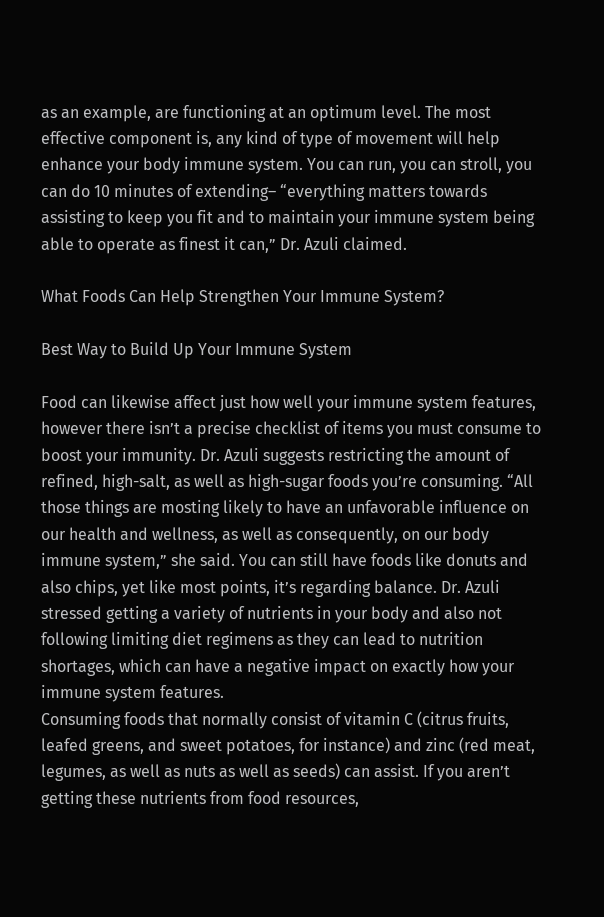as an example, are functioning at an optimum level. The most effective component is, any kind of type of movement will help enhance your body immune system. You can run, you can stroll, you can do 10 minutes of extending– “everything matters towards assisting to keep you fit and to maintain your immune system being able to operate as finest it can,” Dr. Azuli claimed.

What Foods Can Help Strengthen Your Immune System?

Best Way to Build Up Your Immune System

Food can likewise affect just how well your immune system features, however there isn’t a precise checklist of items you must consume to boost your immunity. Dr. Azuli suggests restricting the amount of refined, high-salt, as well as high-sugar foods you’re consuming. “All those things are mosting likely to have an unfavorable influence on our health and wellness, as well as consequently, on our body immune system,” she said. You can still have foods like donuts and also chips, yet like most points, it’s regarding balance. Dr. Azuli stressed getting a variety of nutrients in your body and also not following limiting diet regimens as they can lead to nutrition shortages, which can have a negative impact on exactly how your immune system features.
Consuming foods that normally consist of vitamin C (citrus fruits, leafed greens, and sweet potatoes, for instance) and zinc (red meat, legumes, as well as nuts as well as seeds) can assist. If you aren’t getting these nutrients from food resources,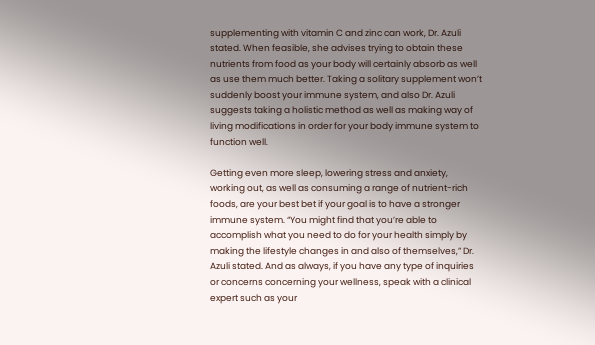supplementing with vitamin C and zinc can work, Dr. Azuli stated. When feasible, she advises trying to obtain these nutrients from food as your body will certainly absorb as well as use them much better. Taking a solitary supplement won’t suddenly boost your immune system, and also Dr. Azuli suggests taking a holistic method as well as making way of living modifications in order for your body immune system to function well.

Getting even more sleep, lowering stress and anxiety, working out, as well as consuming a range of nutrient-rich foods, are your best bet if your goal is to have a stronger immune system. “You might find that you’re able to accomplish what you need to do for your health simply by making the lifestyle changes in and also of themselves,” Dr. Azuli stated. And as always, if you have any type of inquiries or concerns concerning your wellness, speak with a clinical expert such as your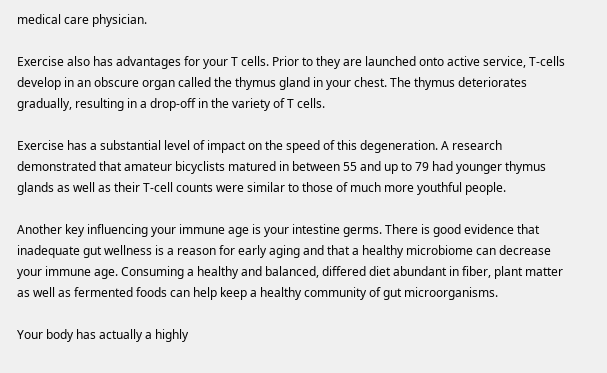medical care physician.

Exercise also has advantages for your T cells. Prior to they are launched onto active service, T-cells develop in an obscure organ called the thymus gland in your chest. The thymus deteriorates gradually, resulting in a drop-off in the variety of T cells.

Exercise has a substantial level of impact on the speed of this degeneration. A research demonstrated that amateur bicyclists matured in between 55 and up to 79 had younger thymus glands as well as their T-cell counts were similar to those of much more youthful people.

Another key influencing your immune age is your intestine germs. There is good evidence that inadequate gut wellness is a reason for early aging and that a healthy microbiome can decrease your immune age. Consuming a healthy and balanced, differed diet abundant in fiber, plant matter as well as fermented foods can help keep a healthy community of gut microorganisms.

Your body has actually a highly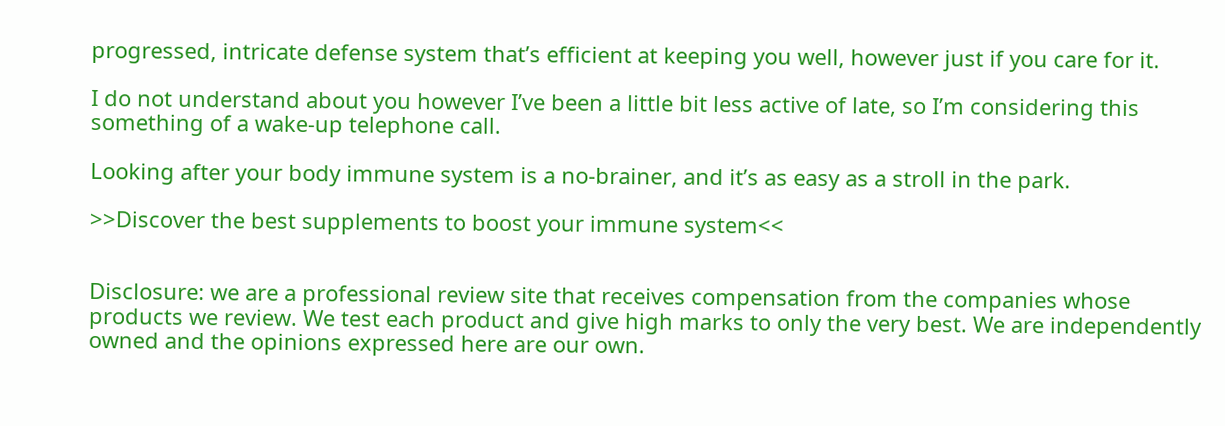progressed, intricate defense system that’s efficient at keeping you well, however just if you care for it.

I do not understand about you however I’ve been a little bit less active of late, so I’m considering this something of a wake-up telephone call.

Looking after your body immune system is a no-brainer, and it’s as easy as a stroll in the park.

>>Discover the best supplements to boost your immune system<<


Disclosure: we are a professional review site that receives compensation from the companies whose products we review. We test each product and give high marks to only the very best. We are independently owned and the opinions expressed here are our own.